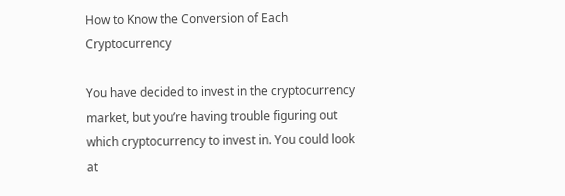How to Know the Conversion of Each Cryptocurrency

You have decided to invest in the cryptocurrency market, but you’re having trouble figuring out which cryptocurrency to invest in. You could look at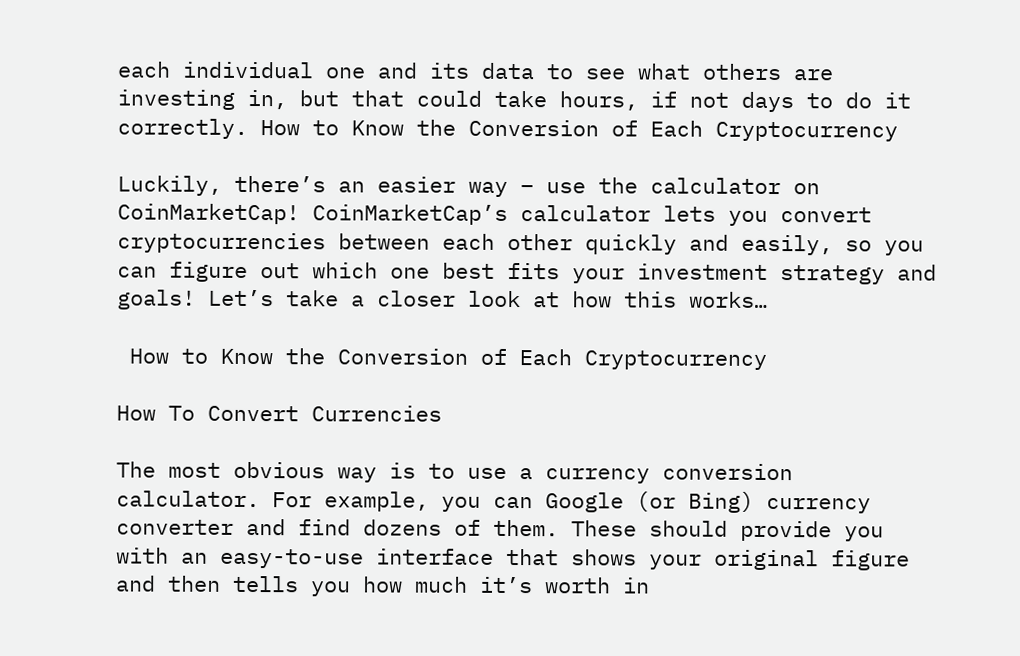each individual one and its data to see what others are investing in, but that could take hours, if not days to do it correctly. How to Know the Conversion of Each Cryptocurrency

Luckily, there’s an easier way – use the calculator on CoinMarketCap! CoinMarketCap’s calculator lets you convert cryptocurrencies between each other quickly and easily, so you can figure out which one best fits your investment strategy and goals! Let’s take a closer look at how this works…

 How to Know the Conversion of Each Cryptocurrency

How To Convert Currencies

The most obvious way is to use a currency conversion calculator. For example, you can Google (or Bing) currency converter and find dozens of them. These should provide you with an easy-to-use interface that shows your original figure and then tells you how much it’s worth in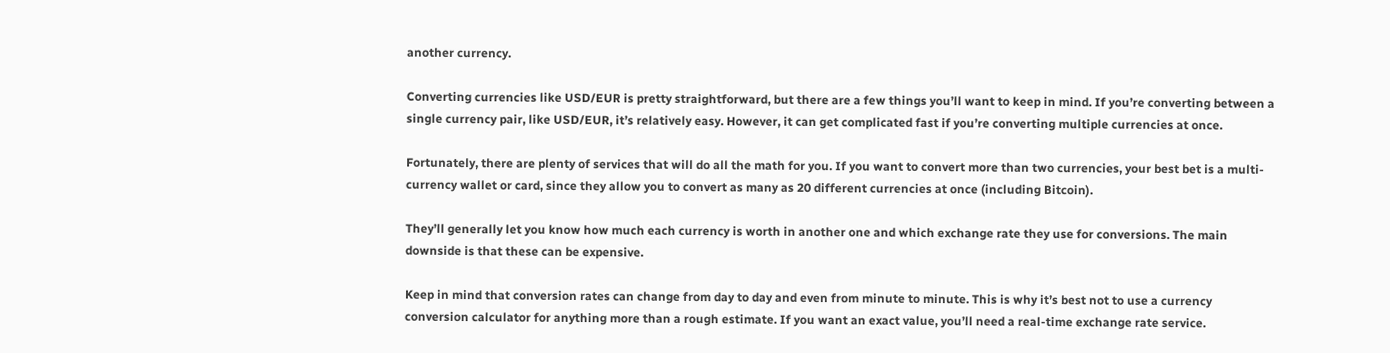another currency.

Converting currencies like USD/EUR is pretty straightforward, but there are a few things you’ll want to keep in mind. If you’re converting between a single currency pair, like USD/EUR, it’s relatively easy. However, it can get complicated fast if you’re converting multiple currencies at once.

Fortunately, there are plenty of services that will do all the math for you. If you want to convert more than two currencies, your best bet is a multi-currency wallet or card, since they allow you to convert as many as 20 different currencies at once (including Bitcoin).

They’ll generally let you know how much each currency is worth in another one and which exchange rate they use for conversions. The main downside is that these can be expensive.

Keep in mind that conversion rates can change from day to day and even from minute to minute. This is why it’s best not to use a currency conversion calculator for anything more than a rough estimate. If you want an exact value, you’ll need a real-time exchange rate service.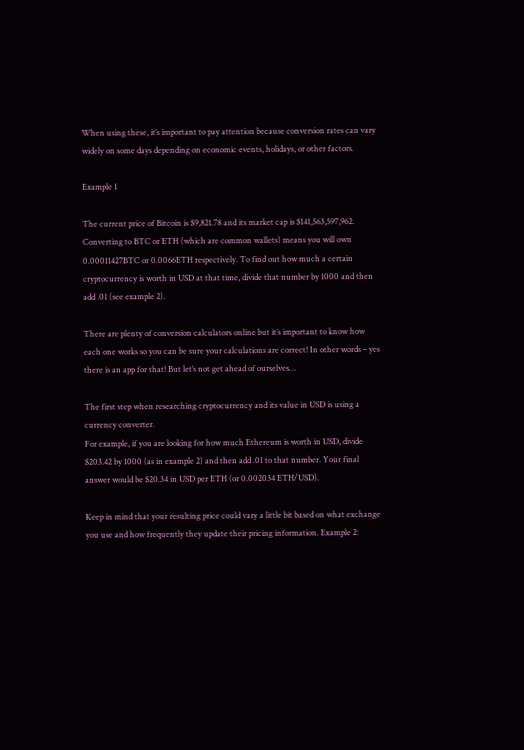When using these, it’s important to pay attention because conversion rates can vary widely on some days depending on economic events, holidays, or other factors.

Example 1

The current price of Bitcoin is $9,821.78 and its market cap is $141,563,597,962. Converting to BTC or ETH (which are common wallets) means you will own 0.00011427BTC or 0.0066ETH respectively. To find out how much a certain cryptocurrency is worth in USD at that time, divide that number by 1000 and then add .01 (see example 2).

There are plenty of conversion calculators online but it’s important to know how each one works so you can be sure your calculations are correct! In other words – yes there is an app for that! But let’s not get ahead of ourselves…

The first step when researching cryptocurrency and its value in USD is using a currency converter.
For example, if you are looking for how much Ethereum is worth in USD, divide $203.42 by 1000 (as in example 2) and then add .01 to that number. Your final answer would be $20.34 in USD per ETH (or 0.002034 ETH/USD).

Keep in mind that your resulting price could vary a little bit based on what exchange you use and how frequently they update their pricing information. Example 2: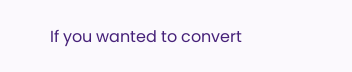If you wanted to convert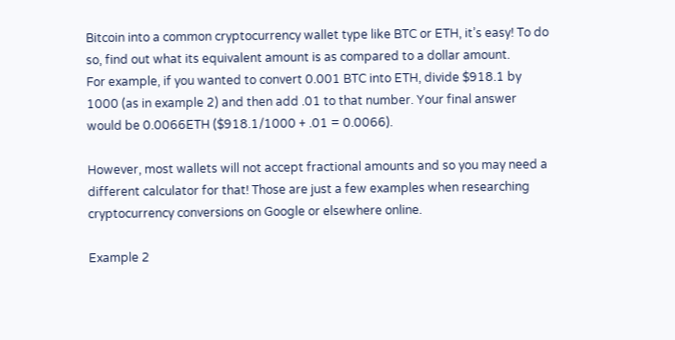Bitcoin into a common cryptocurrency wallet type like BTC or ETH, it’s easy! To do so, find out what its equivalent amount is as compared to a dollar amount.
For example, if you wanted to convert 0.001 BTC into ETH, divide $918.1 by 1000 (as in example 2) and then add .01 to that number. Your final answer would be 0.0066ETH ($918.1/1000 + .01 = 0.0066).

However, most wallets will not accept fractional amounts and so you may need a different calculator for that! Those are just a few examples when researching cryptocurrency conversions on Google or elsewhere online.

Example 2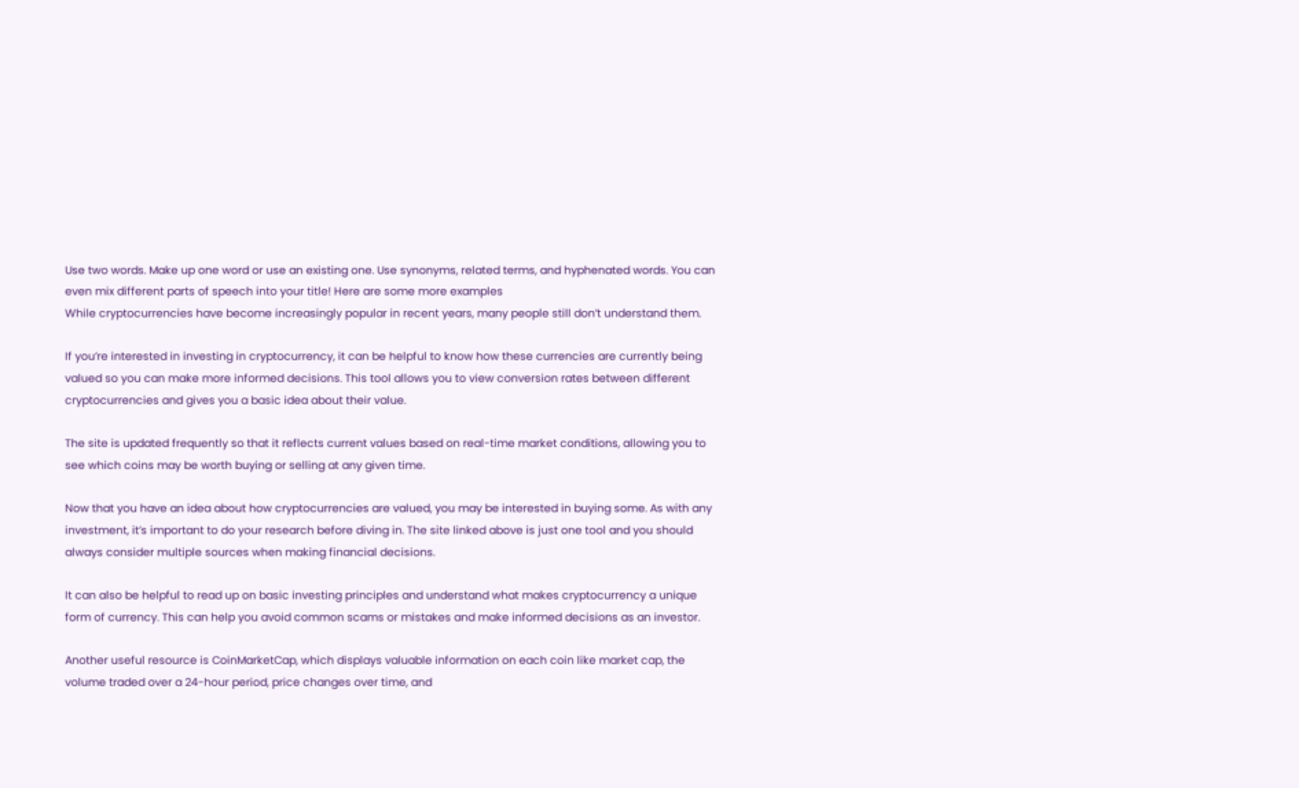Use two words. Make up one word or use an existing one. Use synonyms, related terms, and hyphenated words. You can even mix different parts of speech into your title! Here are some more examples
While cryptocurrencies have become increasingly popular in recent years, many people still don’t understand them.

If you’re interested in investing in cryptocurrency, it can be helpful to know how these currencies are currently being valued so you can make more informed decisions. This tool allows you to view conversion rates between different cryptocurrencies and gives you a basic idea about their value.

The site is updated frequently so that it reflects current values based on real-time market conditions, allowing you to see which coins may be worth buying or selling at any given time.

Now that you have an idea about how cryptocurrencies are valued, you may be interested in buying some. As with any investment, it’s important to do your research before diving in. The site linked above is just one tool and you should always consider multiple sources when making financial decisions.

It can also be helpful to read up on basic investing principles and understand what makes cryptocurrency a unique form of currency. This can help you avoid common scams or mistakes and make informed decisions as an investor.

Another useful resource is CoinMarketCap, which displays valuable information on each coin like market cap, the volume traded over a 24-hour period, price changes over time, and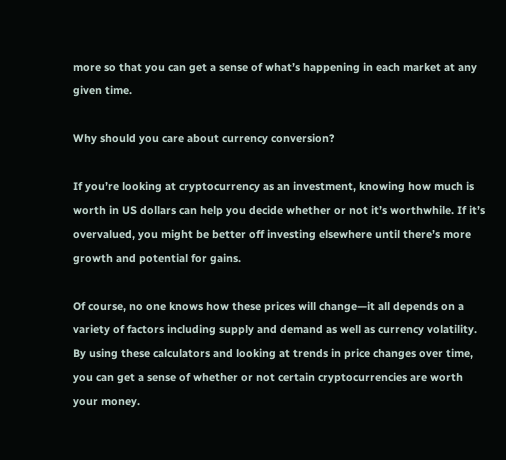more so that you can get a sense of what’s happening in each market at any given time.

Why should you care about currency conversion?

If you’re looking at cryptocurrency as an investment, knowing how much is worth in US dollars can help you decide whether or not it’s worthwhile. If it’s overvalued, you might be better off investing elsewhere until there’s more growth and potential for gains.

Of course, no one knows how these prices will change—it all depends on a variety of factors including supply and demand as well as currency volatility. By using these calculators and looking at trends in price changes over time, you can get a sense of whether or not certain cryptocurrencies are worth your money.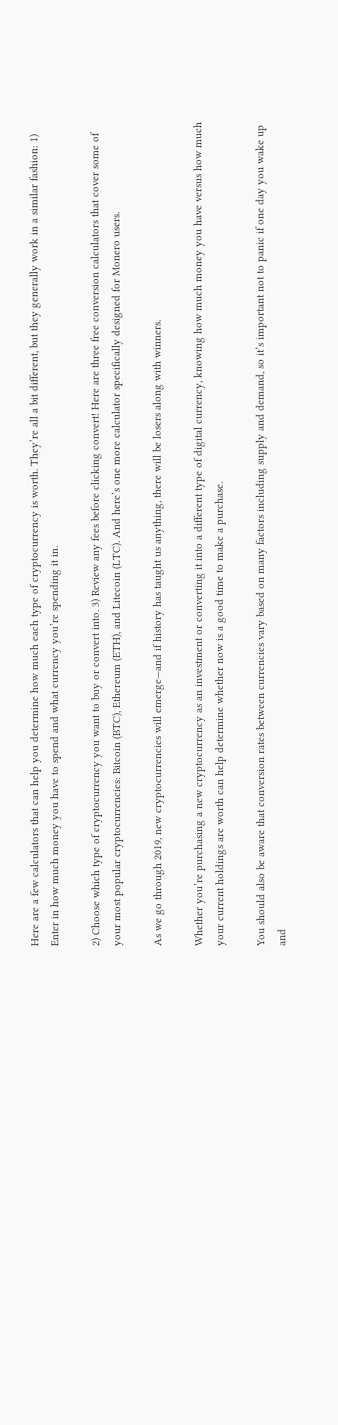Here are a few calculators that can help you determine how much each type of cryptocurrency is worth. They’re all a bit different, but they generally work in a similar fashion: 1) Enter in how much money you have to spend and what currency you’re spending it in.

2) Choose which type of cryptocurrency you want to buy or convert into. 3) Review any fees before clicking convert! Here are three free conversion calculators that cover some of your most popular cryptocurrencies: Bitcoin (BTC), Ethereum (ETH), and Litecoin (LTC). And here’s one more calculator specifically designed for Monero users.

As we go through 2019, new cryptocurrencies will emerge—and if history has taught us anything, there will be losers along with winners.

Whether you’re purchasing a new cryptocurrency as an investment or converting it into a different type of digital currency, knowing how much money you have versus how much your current holdings are worth can help determine whether now is a good time to make a purchase.

You should also be aware that conversion rates between currencies vary based on many factors including supply and demand, so it’s important not to panic if one day you wake up and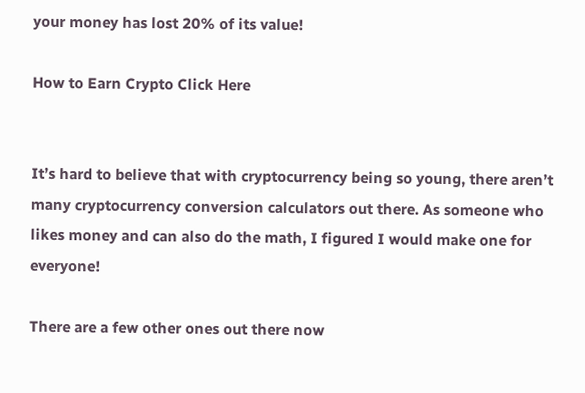your money has lost 20% of its value!

How to Earn Crypto Click Here


It’s hard to believe that with cryptocurrency being so young, there aren’t many cryptocurrency conversion calculators out there. As someone who likes money and can also do the math, I figured I would make one for everyone!

There are a few other ones out there now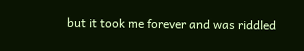but it took me forever and was riddled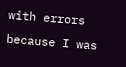with errors because I was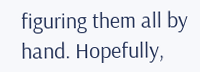figuring them all by hand. Hopefully,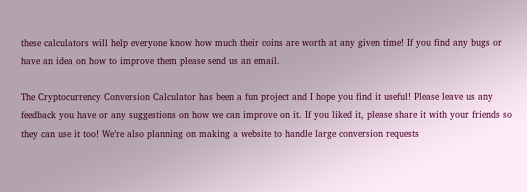these calculators will help everyone know how much their coins are worth at any given time! If you find any bugs or have an idea on how to improve them please send us an email.

The Cryptocurrency Conversion Calculator has been a fun project and I hope you find it useful! Please leave us any feedback you have or any suggestions on how we can improve on it. If you liked it, please share it with your friends so they can use it too! We’re also planning on making a website to handle large conversion requests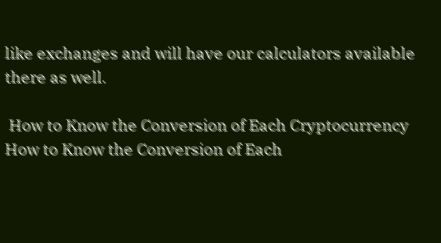like exchanges and will have our calculators available there as well.

 How to Know the Conversion of Each Cryptocurrency
How to Know the Conversion of Each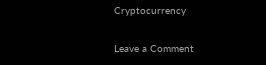Cryptocurrency

Leave a Comment